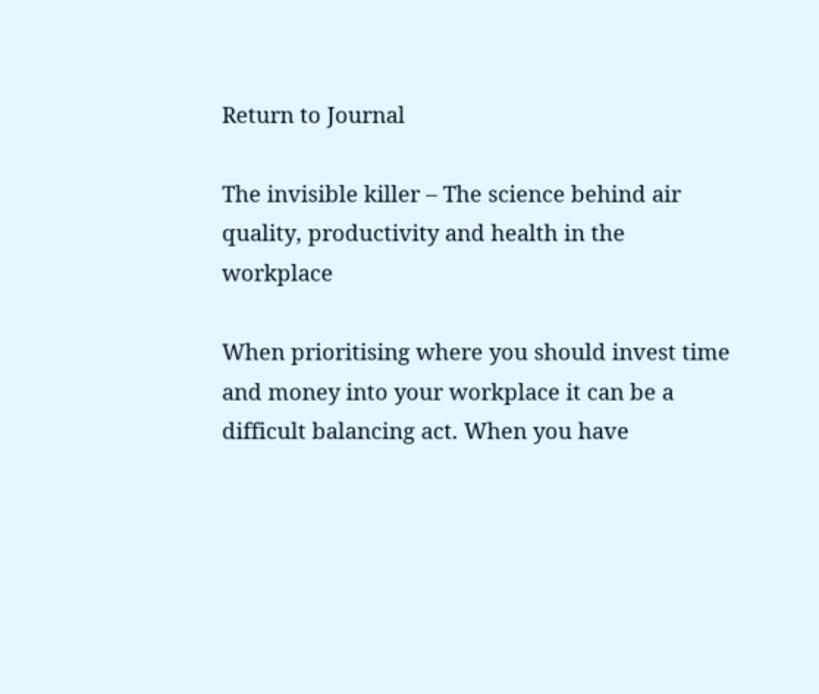Return to Journal

The invisible killer – The science behind air quality, productivity and health in the workplace

When prioritising where you should invest time and money into your workplace it can be a difficult balancing act. When you have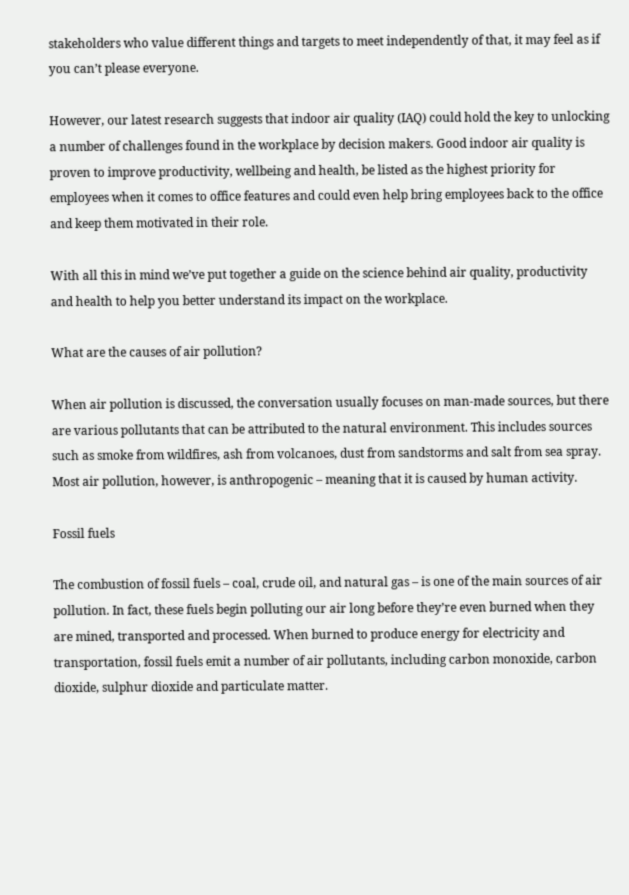stakeholders who value different things and targets to meet independently of that, it may feel as if you can’t please everyone.

However, our latest research suggests that indoor air quality (IAQ) could hold the key to unlocking a number of challenges found in the workplace by decision makers. Good indoor air quality is proven to improve productivity, wellbeing and health, be listed as the highest priority for employees when it comes to office features and could even help bring employees back to the office and keep them motivated in their role.

With all this in mind we’ve put together a guide on the science behind air quality, productivity and health to help you better understand its impact on the workplace.

What are the causes of air pollution?

When air pollution is discussed, the conversation usually focuses on man-made sources, but there are various pollutants that can be attributed to the natural environment. This includes sources such as smoke from wildfires, ash from volcanoes, dust from sandstorms and salt from sea spray. Most air pollution, however, is anthropogenic – meaning that it is caused by human activity.

Fossil fuels

The combustion of fossil fuels – coal, crude oil, and natural gas – is one of the main sources of air pollution. In fact, these fuels begin polluting our air long before they’re even burned when they are mined, transported and processed. When burned to produce energy for electricity and transportation, fossil fuels emit a number of air pollutants, including carbon monoxide, carbon dioxide, sulphur dioxide and particulate matter.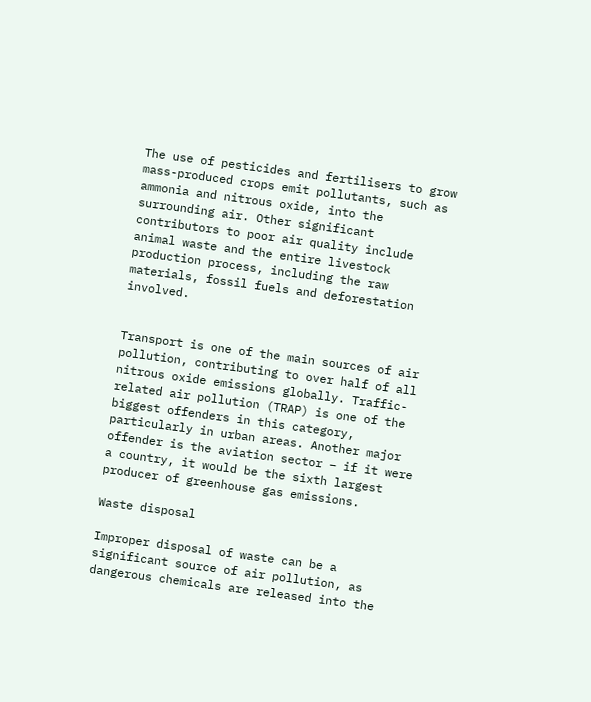The use of pesticides and fertilisers to grow mass-produced crops emit pollutants, such as ammonia and nitrous oxide, into the surrounding air. Other significant contributors to poor air quality include animal waste and the entire livestock production process, including the raw materials, fossil fuels and deforestation involved.


Transport is one of the main sources of air pollution, contributing to over half of all nitrous oxide emissions globally. Traffic-related air pollution (TRAP) is one of the biggest offenders in this category, particularly in urban areas. Another major offender is the aviation sector – if it were a country, it would be the sixth largest producer of greenhouse gas emissions.

Waste disposal

Improper disposal of waste can be a significant source of air pollution, as dangerous chemicals are released into the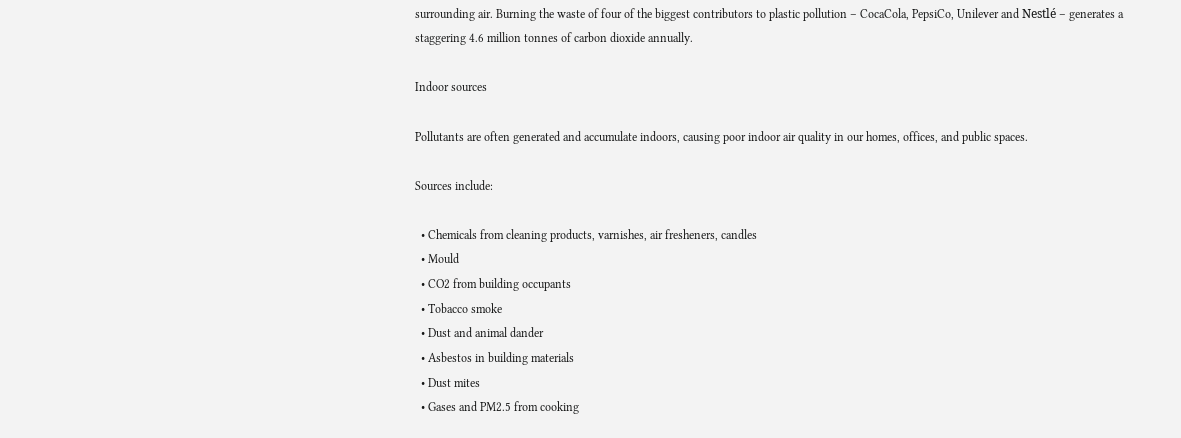surrounding air. Burning the waste of four of the biggest contributors to plastic pollution – CocaCola, PepsiCo, Unilever and Nestlé – generates a staggering 4.6 million tonnes of carbon dioxide annually.

Indoor sources

Pollutants are often generated and accumulate indoors, causing poor indoor air quality in our homes, offices, and public spaces.

Sources include:

  • Chemicals from cleaning products, varnishes, air fresheners, candles
  • Mould
  • CO2 from building occupants
  • Tobacco smoke
  • Dust and animal dander
  • Asbestos in building materials
  • Dust mites
  • Gases and PM2.5 from cooking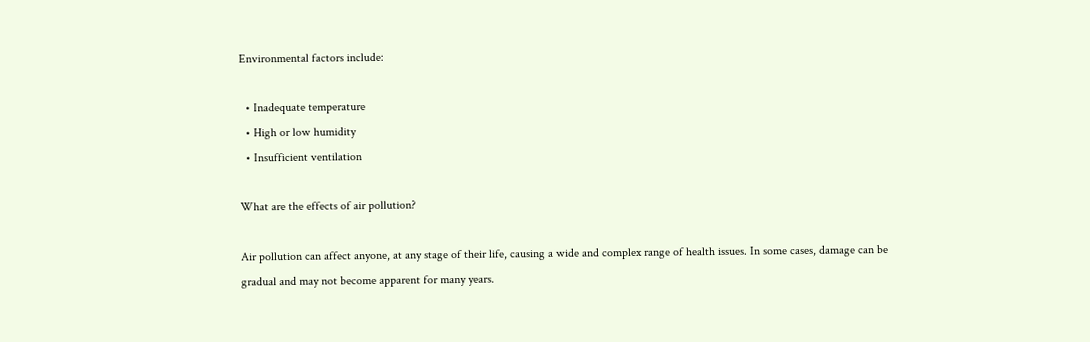Environmental factors include:

  • Inadequate temperature
  • High or low humidity
  • Insufficient ventilation

What are the effects of air pollution?

Air pollution can affect anyone, at any stage of their life, causing a wide and complex range of health issues. In some cases, damage can be gradual and may not become apparent for many years.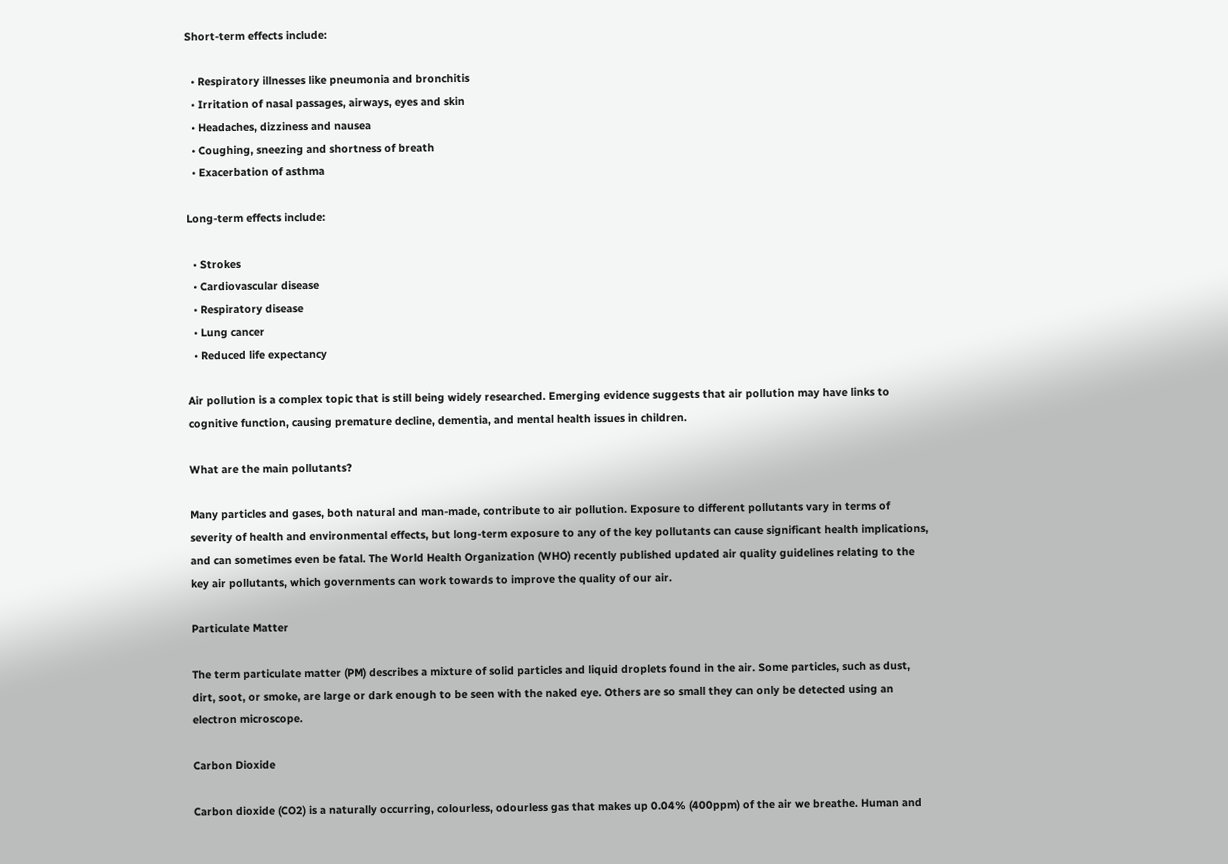Short-term effects include:

  • Respiratory illnesses like pneumonia and bronchitis
  • Irritation of nasal passages, airways, eyes and skin
  • Headaches, dizziness and nausea
  • Coughing, sneezing and shortness of breath
  • Exacerbation of asthma

Long-term effects include:

  • Strokes
  • Cardiovascular disease
  • Respiratory disease
  • Lung cancer
  • Reduced life expectancy

Air pollution is a complex topic that is still being widely researched. Emerging evidence suggests that air pollution may have links to cognitive function, causing premature decline, dementia, and mental health issues in children.

What are the main pollutants?

Many particles and gases, both natural and man-made, contribute to air pollution. Exposure to different pollutants vary in terms of severity of health and environmental effects, but long-term exposure to any of the key pollutants can cause significant health implications, and can sometimes even be fatal. The World Health Organization (WHO) recently published updated air quality guidelines relating to the key air pollutants, which governments can work towards to improve the quality of our air.

Particulate Matter

The term particulate matter (PM) describes a mixture of solid particles and liquid droplets found in the air. Some particles, such as dust, dirt, soot, or smoke, are large or dark enough to be seen with the naked eye. Others are so small they can only be detected using an electron microscope.

Carbon Dioxide

Carbon dioxide (CO2) is a naturally occurring, colourless, odourless gas that makes up 0.04% (400ppm) of the air we breathe. Human and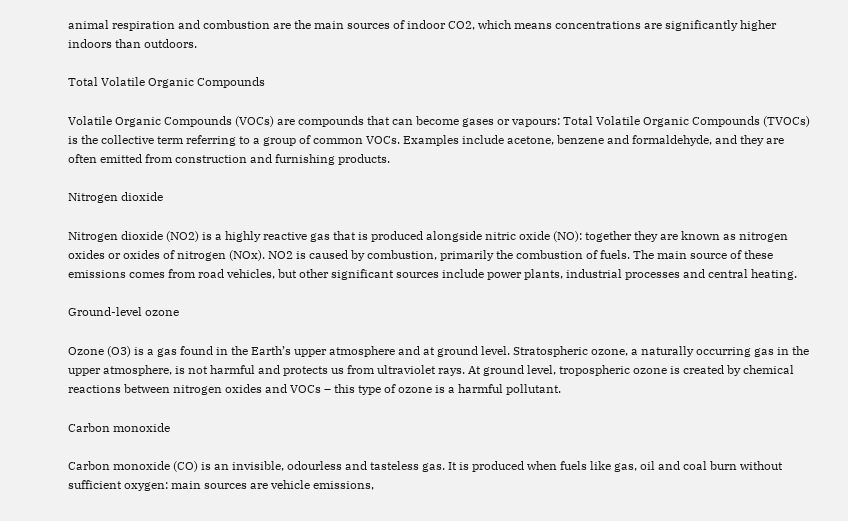animal respiration and combustion are the main sources of indoor CO2, which means concentrations are significantly higher indoors than outdoors.

Total Volatile Organic Compounds

Volatile Organic Compounds (VOCs) are compounds that can become gases or vapours: Total Volatile Organic Compounds (TVOCs) is the collective term referring to a group of common VOCs. Examples include acetone, benzene and formaldehyde, and they are often emitted from construction and furnishing products.

Nitrogen dioxide

Nitrogen dioxide (NO2) is a highly reactive gas that is produced alongside nitric oxide (NO): together they are known as nitrogen oxides or oxides of nitrogen (NOx). NO2 is caused by combustion, primarily the combustion of fuels. The main source of these emissions comes from road vehicles, but other significant sources include power plants, industrial processes and central heating.

Ground-level ozone

Ozone (O3) is a gas found in the Earth’s upper atmosphere and at ground level. Stratospheric ozone, a naturally occurring gas in the upper atmosphere, is not harmful and protects us from ultraviolet rays. At ground level, tropospheric ozone is created by chemical reactions between nitrogen oxides and VOCs – this type of ozone is a harmful pollutant.

Carbon monoxide

Carbon monoxide (CO) is an invisible, odourless and tasteless gas. It is produced when fuels like gas, oil and coal burn without sufficient oxygen: main sources are vehicle emissions,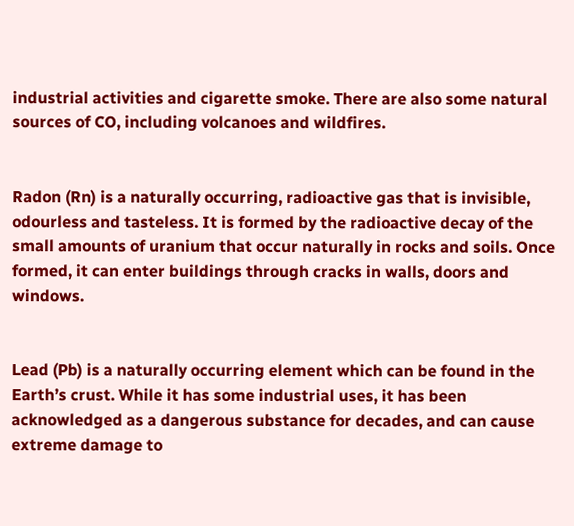industrial activities and cigarette smoke. There are also some natural sources of CO, including volcanoes and wildfires.


Radon (Rn) is a naturally occurring, radioactive gas that is invisible, odourless and tasteless. It is formed by the radioactive decay of the small amounts of uranium that occur naturally in rocks and soils. Once formed, it can enter buildings through cracks in walls, doors and windows.


Lead (Pb) is a naturally occurring element which can be found in the Earth’s crust. While it has some industrial uses, it has been acknowledged as a dangerous substance for decades, and can cause extreme damage to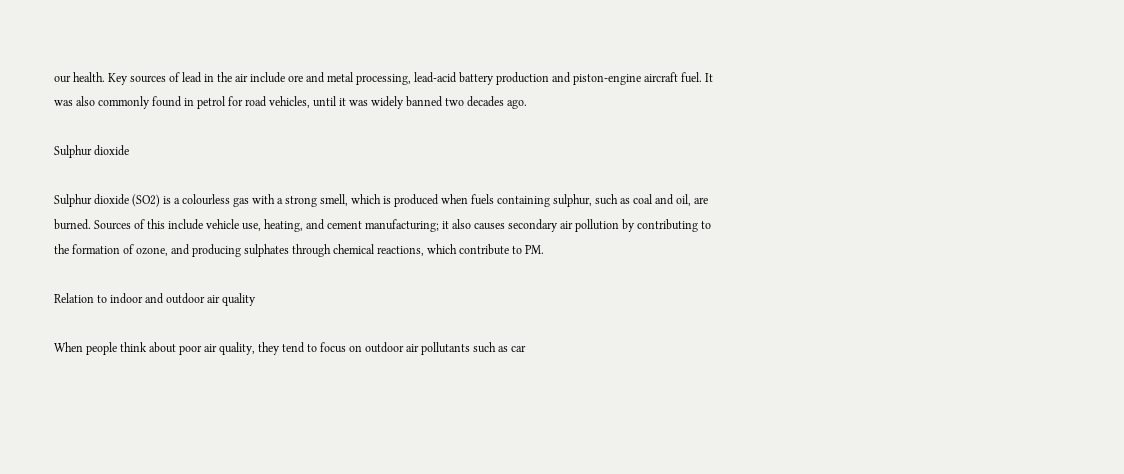our health. Key sources of lead in the air include ore and metal processing, lead-acid battery production and piston-engine aircraft fuel. It was also commonly found in petrol for road vehicles, until it was widely banned two decades ago.

Sulphur dioxide

Sulphur dioxide (SO2) is a colourless gas with a strong smell, which is produced when fuels containing sulphur, such as coal and oil, are burned. Sources of this include vehicle use, heating, and cement manufacturing; it also causes secondary air pollution by contributing to the formation of ozone, and producing sulphates through chemical reactions, which contribute to PM.

Relation to indoor and outdoor air quality

When people think about poor air quality, they tend to focus on outdoor air pollutants such as car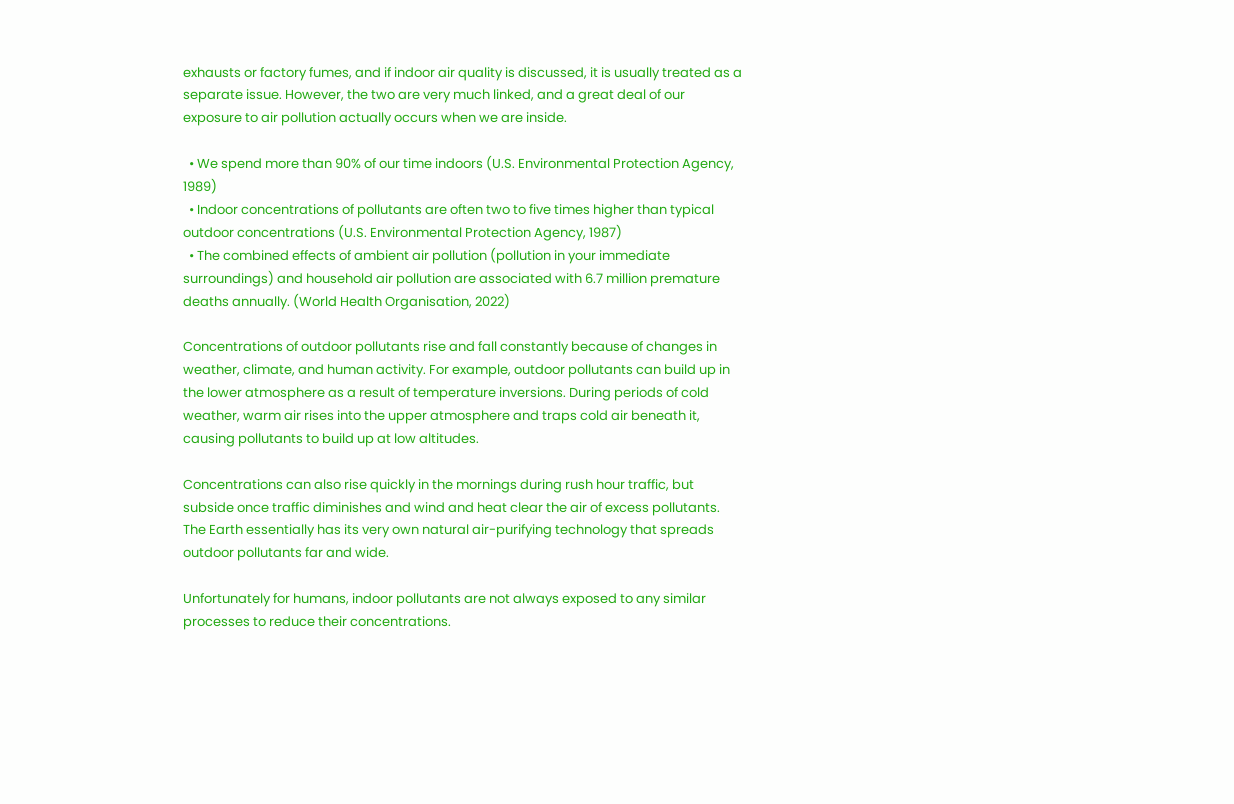exhausts or factory fumes, and if indoor air quality is discussed, it is usually treated as a separate issue. However, the two are very much linked, and a great deal of our exposure to air pollution actually occurs when we are inside.

  • We spend more than 90% of our time indoors (U.S. Environmental Protection Agency, 1989)
  • Indoor concentrations of pollutants are often two to five times higher than typical outdoor concentrations (U.S. Environmental Protection Agency, 1987)
  • The combined effects of ambient air pollution (pollution in your immediate surroundings) and household air pollution are associated with 6.7 million premature deaths annually. (World Health Organisation, 2022)

Concentrations of outdoor pollutants rise and fall constantly because of changes in weather, climate, and human activity. For example, outdoor pollutants can build up in the lower atmosphere as a result of temperature inversions. During periods of cold weather, warm air rises into the upper atmosphere and traps cold air beneath it, causing pollutants to build up at low altitudes.

Concentrations can also rise quickly in the mornings during rush hour traffic, but subside once traffic diminishes and wind and heat clear the air of excess pollutants. The Earth essentially has its very own natural air-purifying technology that spreads outdoor pollutants far and wide.

Unfortunately for humans, indoor pollutants are not always exposed to any similar processes to reduce their concentrations.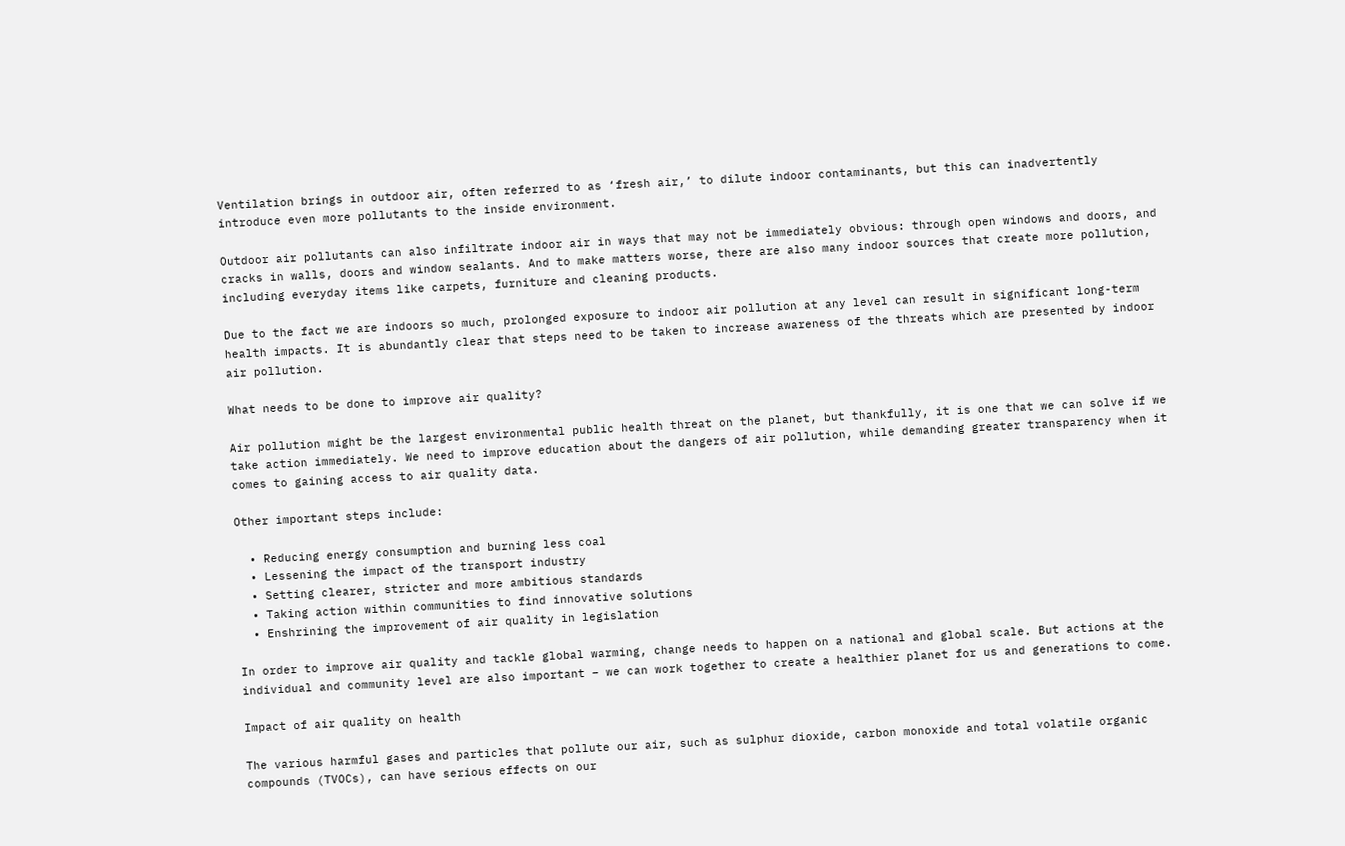Ventilation brings in outdoor air, often referred to as ‘fresh air,’ to dilute indoor contaminants, but this can inadvertently introduce even more pollutants to the inside environment.

Outdoor air pollutants can also infiltrate indoor air in ways that may not be immediately obvious: through open windows and doors, and cracks in walls, doors and window sealants. And to make matters worse, there are also many indoor sources that create more pollution, including everyday items like carpets, furniture and cleaning products.

Due to the fact we are indoors so much, prolonged exposure to indoor air pollution at any level can result in significant long-term health impacts. It is abundantly clear that steps need to be taken to increase awareness of the threats which are presented by indoor air pollution.

What needs to be done to improve air quality?

Air pollution might be the largest environmental public health threat on the planet, but thankfully, it is one that we can solve if we take action immediately. We need to improve education about the dangers of air pollution, while demanding greater transparency when it comes to gaining access to air quality data.

Other important steps include:

  • Reducing energy consumption and burning less coal
  • Lessening the impact of the transport industry
  • Setting clearer, stricter and more ambitious standards
  • Taking action within communities to find innovative solutions
  • Enshrining the improvement of air quality in legislation

In order to improve air quality and tackle global warming, change needs to happen on a national and global scale. But actions at the individual and community level are also important – we can work together to create a healthier planet for us and generations to come.

Impact of air quality on health

The various harmful gases and particles that pollute our air, such as sulphur dioxide, carbon monoxide and total volatile organic compounds (TVOCs), can have serious effects on our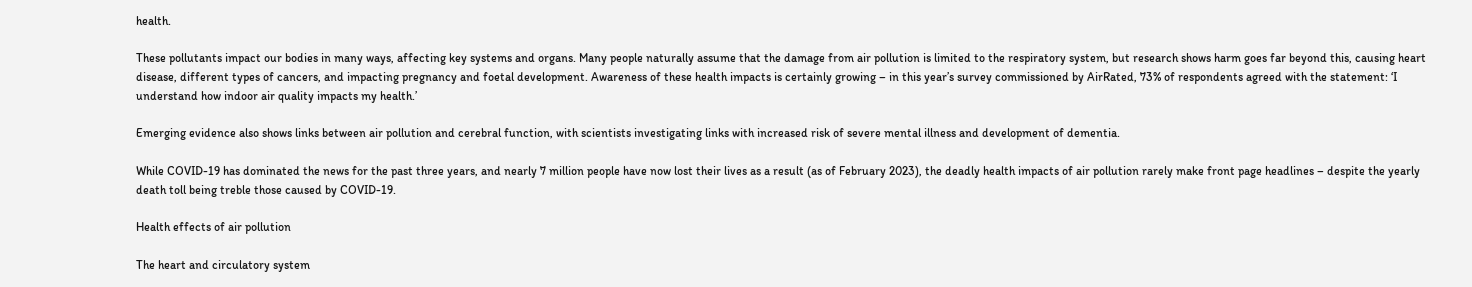health.

These pollutants impact our bodies in many ways, affecting key systems and organs. Many people naturally assume that the damage from air pollution is limited to the respiratory system, but research shows harm goes far beyond this, causing heart disease, different types of cancers, and impacting pregnancy and foetal development. Awareness of these health impacts is certainly growing – in this year’s survey commissioned by AirRated, 73% of respondents agreed with the statement: ‘I understand how indoor air quality impacts my health.’

Emerging evidence also shows links between air pollution and cerebral function, with scientists investigating links with increased risk of severe mental illness and development of dementia.

While COVID-19 has dominated the news for the past three years, and nearly 7 million people have now lost their lives as a result (as of February 2023), the deadly health impacts of air pollution rarely make front page headlines – despite the yearly death toll being treble those caused by COVID-19.

Health effects of air pollution

The heart and circulatory system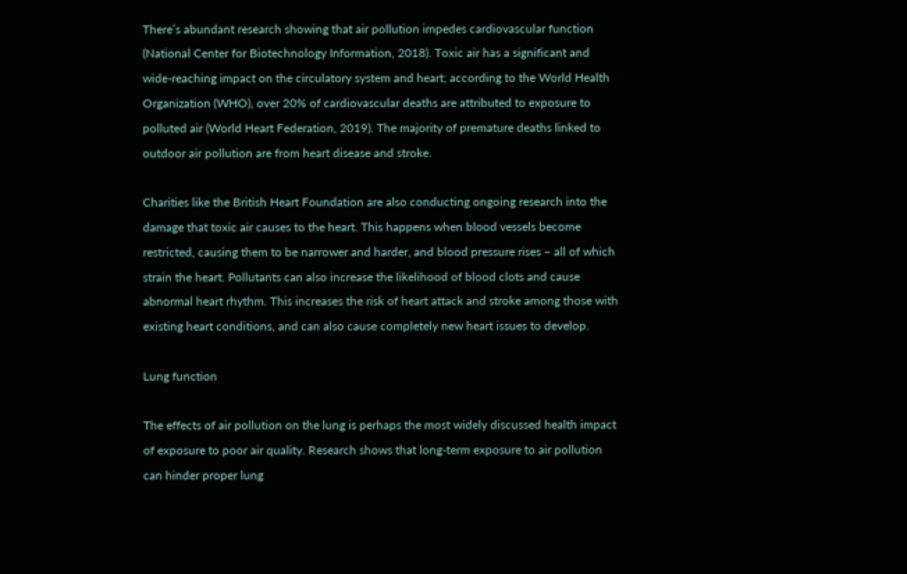There’s abundant research showing that air pollution impedes cardiovascular function (National Center for Biotechnology Information, 2018). Toxic air has a significant and wide-reaching impact on the circulatory system and heart; according to the World Health Organization (WHO), over 20% of cardiovascular deaths are attributed to exposure to polluted air (World Heart Federation, 2019). The majority of premature deaths linked to outdoor air pollution are from heart disease and stroke.

Charities like the British Heart Foundation are also conducting ongoing research into the damage that toxic air causes to the heart. This happens when blood vessels become restricted, causing them to be narrower and harder, and blood pressure rises – all of which strain the heart. Pollutants can also increase the likelihood of blood clots and cause abnormal heart rhythm. This increases the risk of heart attack and stroke among those with existing heart conditions, and can also cause completely new heart issues to develop.

Lung function

The effects of air pollution on the lung is perhaps the most widely discussed health impact of exposure to poor air quality. Research shows that long-term exposure to air pollution can hinder proper lung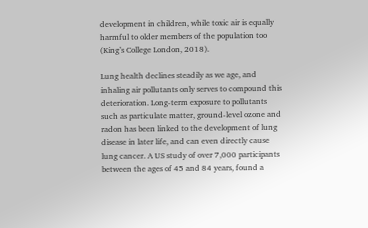development in children, while toxic air is equally harmful to older members of the population too (King’s College London, 2018).

Lung health declines steadily as we age, and inhaling air pollutants only serves to compound this deterioration. Long-term exposure to pollutants such as particulate matter, ground-level ozone and radon has been linked to the development of lung disease in later life, and can even directly cause lung cancer. A US study of over 7,000 participants between the ages of 45 and 84 years, found a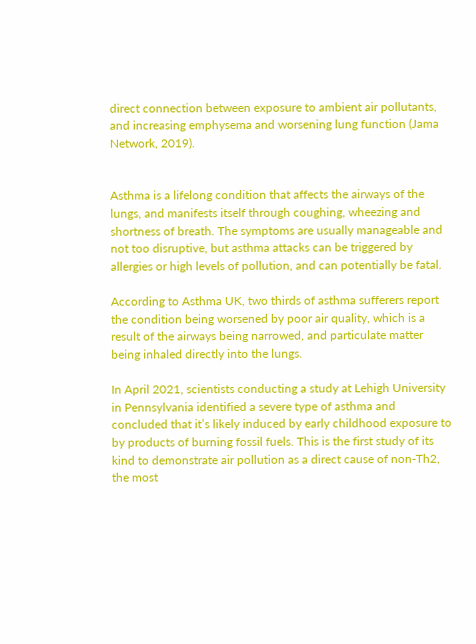direct connection between exposure to ambient air pollutants, and increasing emphysema and worsening lung function (Jama Network, 2019).


Asthma is a lifelong condition that affects the airways of the lungs, and manifests itself through coughing, wheezing and shortness of breath. The symptoms are usually manageable and not too disruptive, but asthma attacks can be triggered by allergies or high levels of pollution, and can potentially be fatal.

According to Asthma UK, two thirds of asthma sufferers report the condition being worsened by poor air quality, which is a result of the airways being narrowed, and particulate matter being inhaled directly into the lungs.

In April 2021, scientists conducting a study at Lehigh University in Pennsylvania identified a severe type of asthma and concluded that it’s likely induced by early childhood exposure to by products of burning fossil fuels. This is the first study of its kind to demonstrate air pollution as a direct cause of non-Th2, the most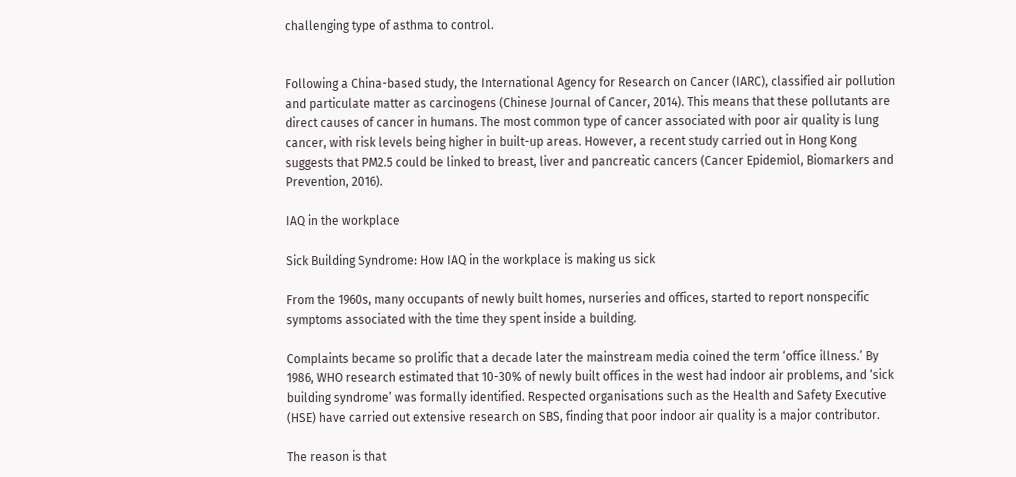challenging type of asthma to control.


Following a China-based study, the International Agency for Research on Cancer (IARC), classified air pollution and particulate matter as carcinogens (Chinese Journal of Cancer, 2014). This means that these pollutants are direct causes of cancer in humans. The most common type of cancer associated with poor air quality is lung cancer, with risk levels being higher in built-up areas. However, a recent study carried out in Hong Kong suggests that PM2.5 could be linked to breast, liver and pancreatic cancers (Cancer Epidemiol, Biomarkers and Prevention, 2016).

IAQ in the workplace

Sick Building Syndrome: How IAQ in the workplace is making us sick

From the 1960s, many occupants of newly built homes, nurseries and offices, started to report nonspecific symptoms associated with the time they spent inside a building.

Complaints became so prolific that a decade later the mainstream media coined the term ‘office illness.’ By 1986, WHO research estimated that 10-30% of newly built offices in the west had indoor air problems, and ‘sick building syndrome’ was formally identified. Respected organisations such as the Health and Safety Executive (HSE) have carried out extensive research on SBS, finding that poor indoor air quality is a major contributor.

The reason is that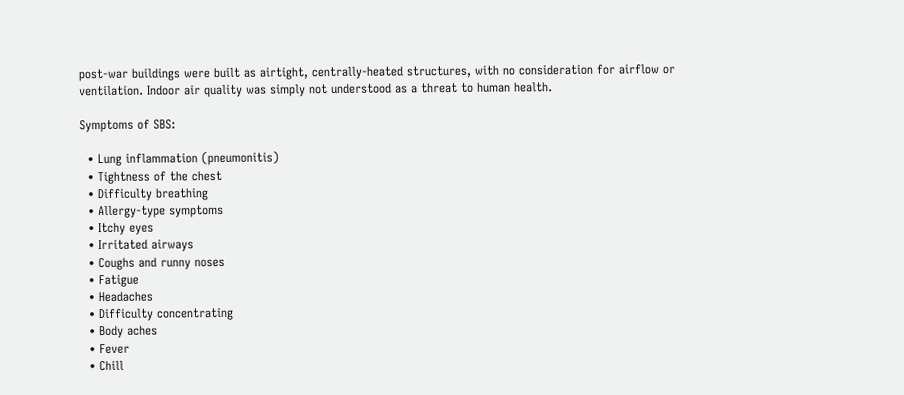post-war buildings were built as airtight, centrally-heated structures, with no consideration for airflow or ventilation. Indoor air quality was simply not understood as a threat to human health.

Symptoms of SBS:

  • Lung inflammation (pneumonitis)
  • Tightness of the chest
  • Difficulty breathing
  • Allergy-type symptoms
  • Itchy eyes
  • Irritated airways
  • Coughs and runny noses
  • Fatigue
  • Headaches
  • Difficulty concentrating
  • Body aches
  • Fever
  • Chill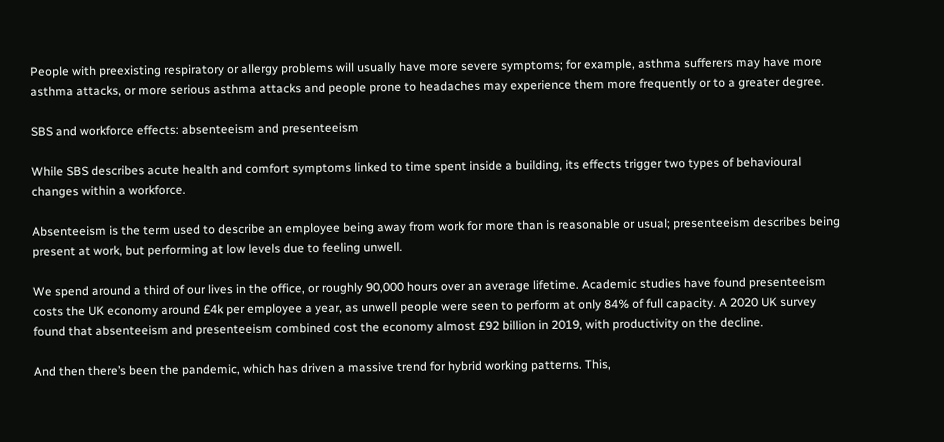People with preexisting respiratory or allergy problems will usually have more severe symptoms; for example, asthma sufferers may have more asthma attacks, or more serious asthma attacks and people prone to headaches may experience them more frequently or to a greater degree.

SBS and workforce effects: absenteeism and presenteeism

While SBS describes acute health and comfort symptoms linked to time spent inside a building, its effects trigger two types of behavioural changes within a workforce.

Absenteeism is the term used to describe an employee being away from work for more than is reasonable or usual; presenteeism describes being present at work, but performing at low levels due to feeling unwell.

We spend around a third of our lives in the office, or roughly 90,000 hours over an average lifetime. Academic studies have found presenteeism costs the UK economy around £4k per employee a year, as unwell people were seen to perform at only 84% of full capacity. A 2020 UK survey found that absenteeism and presenteeism combined cost the economy almost £92 billion in 2019, with productivity on the decline.

And then there’s been the pandemic, which has driven a massive trend for hybrid working patterns. This,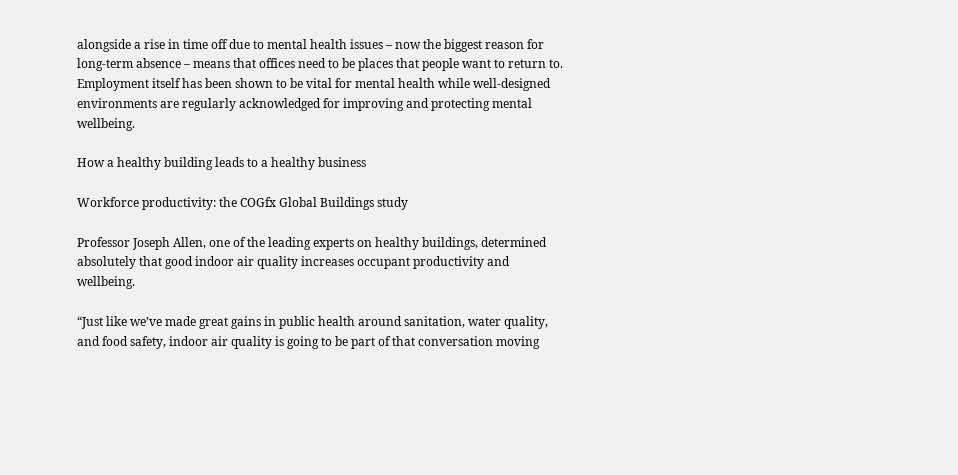alongside a rise in time off due to mental health issues – now the biggest reason for long-term absence – means that offices need to be places that people want to return to. Employment itself has been shown to be vital for mental health while well-designed environments are regularly acknowledged for improving and protecting mental wellbeing.

How a healthy building leads to a healthy business

Workforce productivity: the COGfx Global Buildings study

Professor Joseph Allen, one of the leading experts on healthy buildings, determined absolutely that good indoor air quality increases occupant productivity and wellbeing.

“Just like we’ve made great gains in public health around sanitation, water quality, and food safety, indoor air quality is going to be part of that conversation moving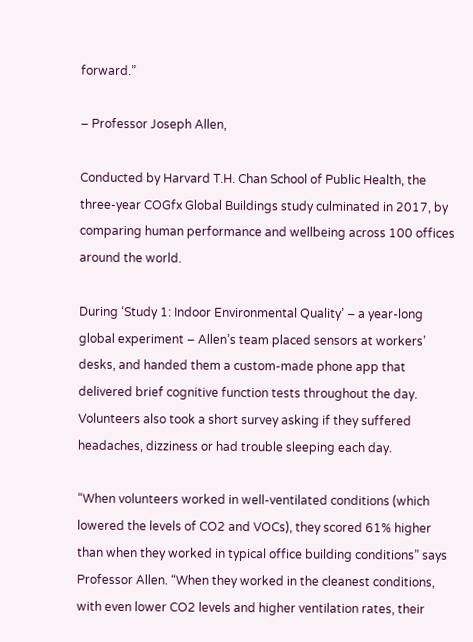forward.”

– Professor Joseph Allen,

Conducted by Harvard T.H. Chan School of Public Health, the three-year COGfx Global Buildings study culminated in 2017, by comparing human performance and wellbeing across 100 offices around the world.

During ‘Study 1: Indoor Environmental Quality’ – a year-long global experiment – Allen’s team placed sensors at workers’ desks, and handed them a custom-made phone app that delivered brief cognitive function tests throughout the day. Volunteers also took a short survey asking if they suffered headaches, dizziness or had trouble sleeping each day.

“When volunteers worked in well-ventilated conditions (which lowered the levels of CO2 and VOCs), they scored 61% higher than when they worked in typical office building conditions” says Professor Allen. “When they worked in the cleanest conditions, with even lower CO2 levels and higher ventilation rates, their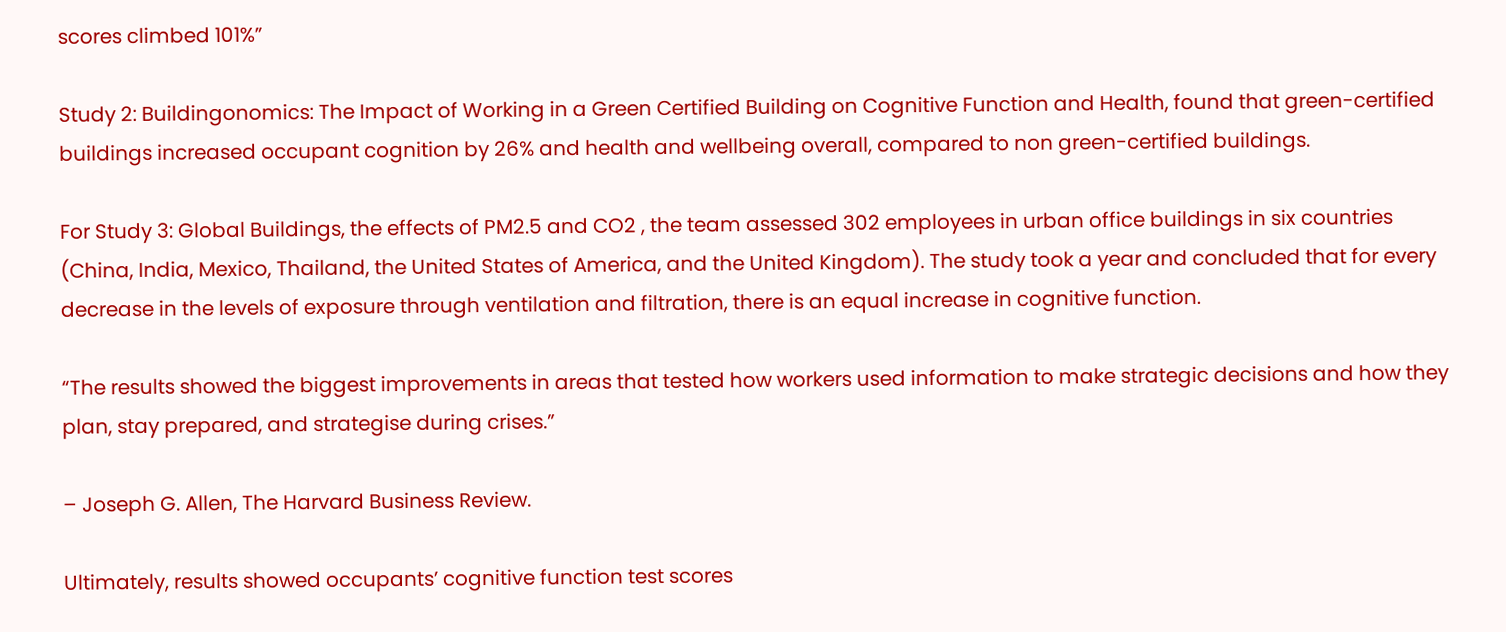scores climbed 101%”

Study 2: Buildingonomics: The Impact of Working in a Green Certified Building on Cognitive Function and Health, found that green-certified buildings increased occupant cognition by 26% and health and wellbeing overall, compared to non green-certified buildings.

For Study 3: Global Buildings, the effects of PM2.5 and CO2 , the team assessed 302 employees in urban office buildings in six countries (China, India, Mexico, Thailand, the United States of America, and the United Kingdom). The study took a year and concluded that for every decrease in the levels of exposure through ventilation and filtration, there is an equal increase in cognitive function.

“The results showed the biggest improvements in areas that tested how workers used information to make strategic decisions and how they plan, stay prepared, and strategise during crises.”

– Joseph G. Allen, The Harvard Business Review.

Ultimately, results showed occupants’ cognitive function test scores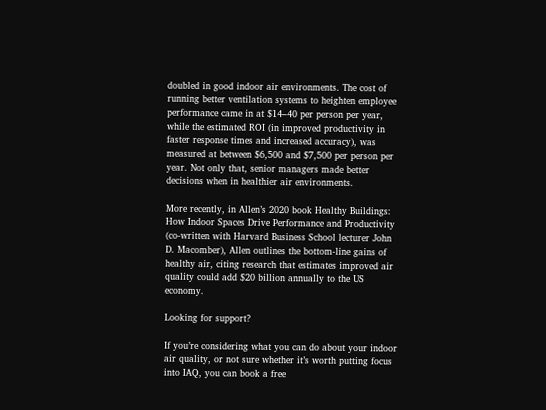doubled in good indoor air environments. The cost of running better ventilation systems to heighten employee performance came in at $14–40 per person per year, while the estimated ROI (in improved productivity in faster response times and increased accuracy), was measured at between $6,500 and $7,500 per person per year. Not only that, senior managers made better decisions when in healthier air environments.

More recently, in Allen’s 2020 book Healthy Buildings: How Indoor Spaces Drive Performance and Productivity (co-written with Harvard Business School lecturer John D. Macomber), Allen outlines the bottom-line gains of healthy air, citing research that estimates improved air quality could add $20 billion annually to the US economy.

Looking for support?

If you’re considering what you can do about your indoor air quality, or not sure whether it’s worth putting focus into IAQ, you can book a free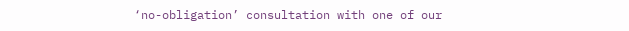‘no-obligation’ consultation with one of our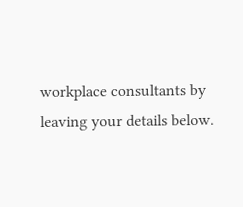workplace consultants by leaving your details below.